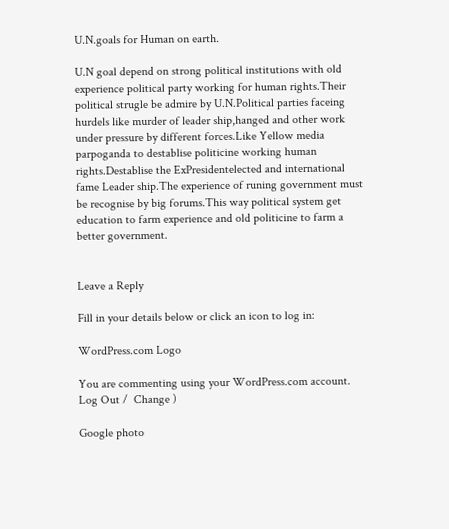U.N.goals for Human on earth.

U.N goal depend on strong political institutions with old experience political party working for human rights.Their political strugle be admire by U.N.Political parties faceing hurdels like murder of leader ship,hanged and other work under pressure by different forces.Like Yellow media parpoganda to destablise politicine working human rights.Destablise the ExPresidentelected and international fame Leader ship.The experience of runing government must be recognise by big forums.This way political system get education to farm experience and old politicine to farm a better government.


Leave a Reply

Fill in your details below or click an icon to log in:

WordPress.com Logo

You are commenting using your WordPress.com account. Log Out /  Change )

Google photo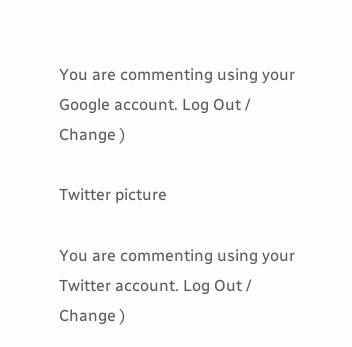You are commenting using your Google account. Log Out /  Change )

Twitter picture

You are commenting using your Twitter account. Log Out /  Change )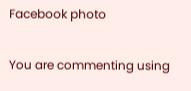Facebook photo

You are commenting using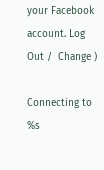your Facebook account. Log Out /  Change )

Connecting to %s